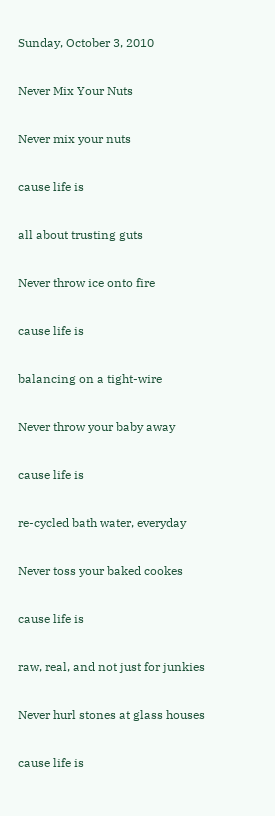Sunday, October 3, 2010

Never Mix Your Nuts

Never mix your nuts

cause life is

all about trusting guts

Never throw ice onto fire

cause life is

balancing on a tight-wire

Never throw your baby away

cause life is

re-cycled bath water, everyday

Never toss your baked cookes

cause life is

raw, real, and not just for junkies

Never hurl stones at glass houses

cause life is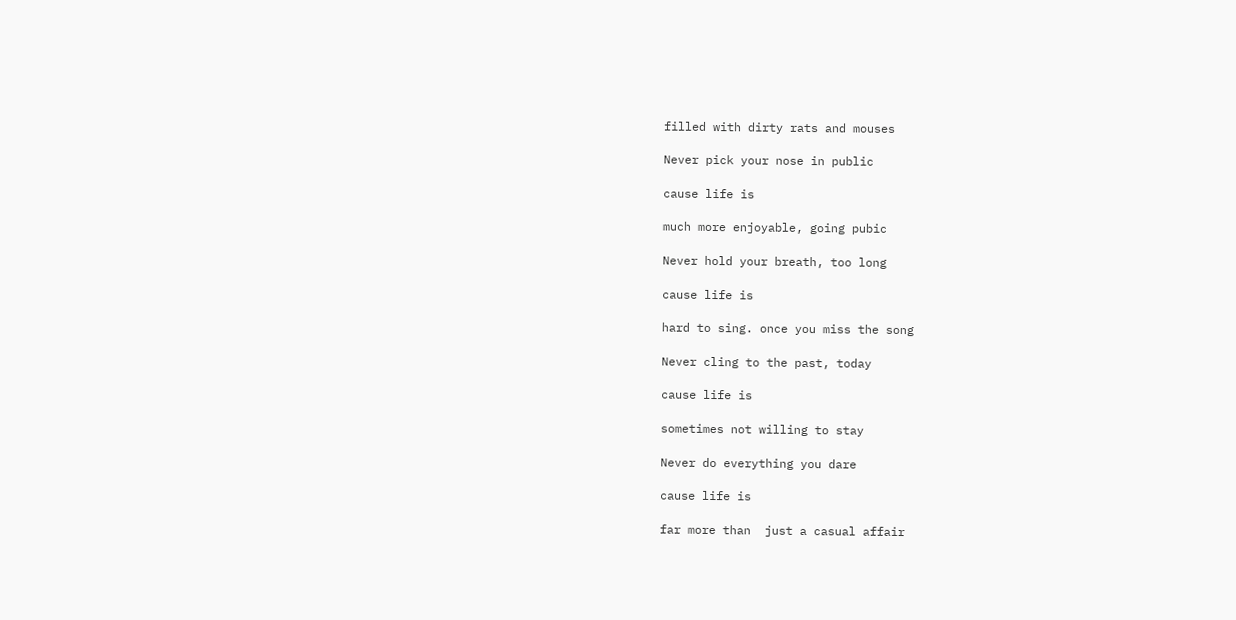filled with dirty rats and mouses

Never pick your nose in public

cause life is

much more enjoyable, going pubic

Never hold your breath, too long

cause life is

hard to sing. once you miss the song

Never cling to the past, today

cause life is

sometimes not willing to stay

Never do everything you dare

cause life is

far more than  just a casual affair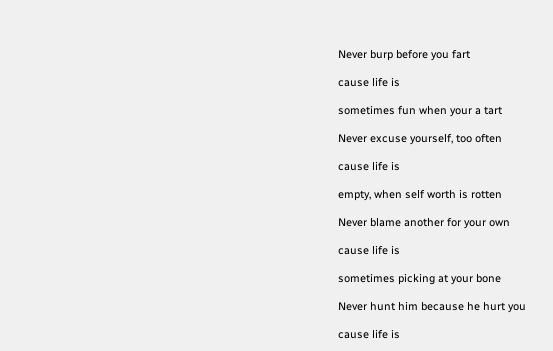Never burp before you fart

cause life is

sometimes fun when your a tart

Never excuse yourself, too often

cause life is

empty, when self worth is rotten

Never blame another for your own

cause life is

sometimes picking at your bone

Never hunt him because he hurt you

cause life is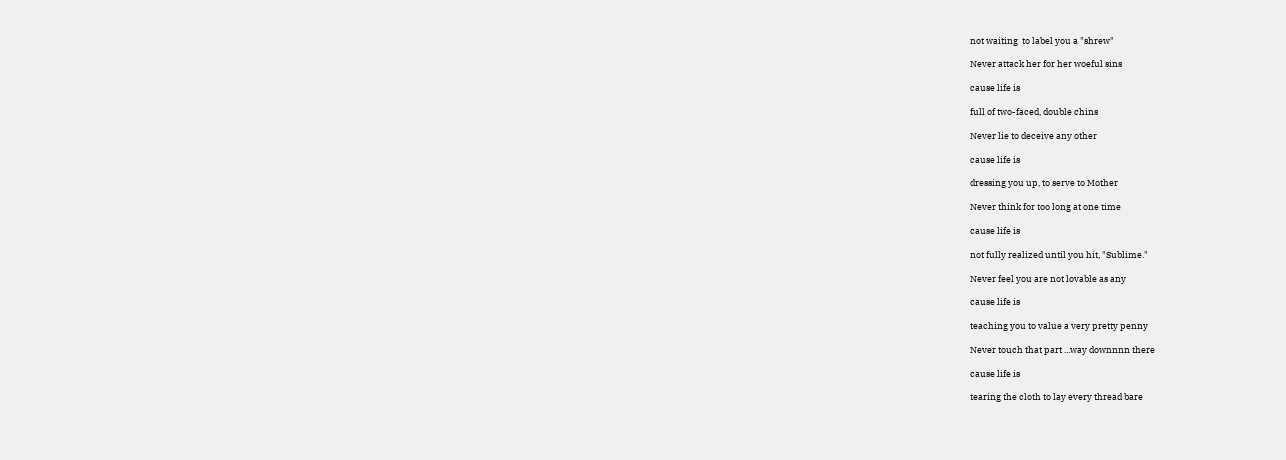not waiting  to label you a "shrew"

Never attack her for her woeful sins

cause life is

full of two-faced, double chins

Never lie to deceive any other

cause life is

dressing you up, to serve to Mother

Never think for too long at one time

cause life is

not fully realized until you hit, "Sublime."

Never feel you are not lovable as any

cause life is

teaching you to value a very pretty penny

Never touch that part ...way downnnn there

cause life is

tearing the cloth to lay every thread bare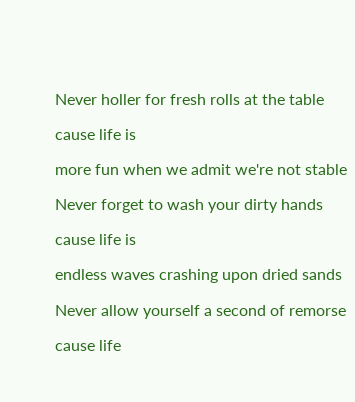Never holler for fresh rolls at the table

cause life is

more fun when we admit we're not stable

Never forget to wash your dirty hands

cause life is

endless waves crashing upon dried sands

Never allow yourself a second of remorse

cause life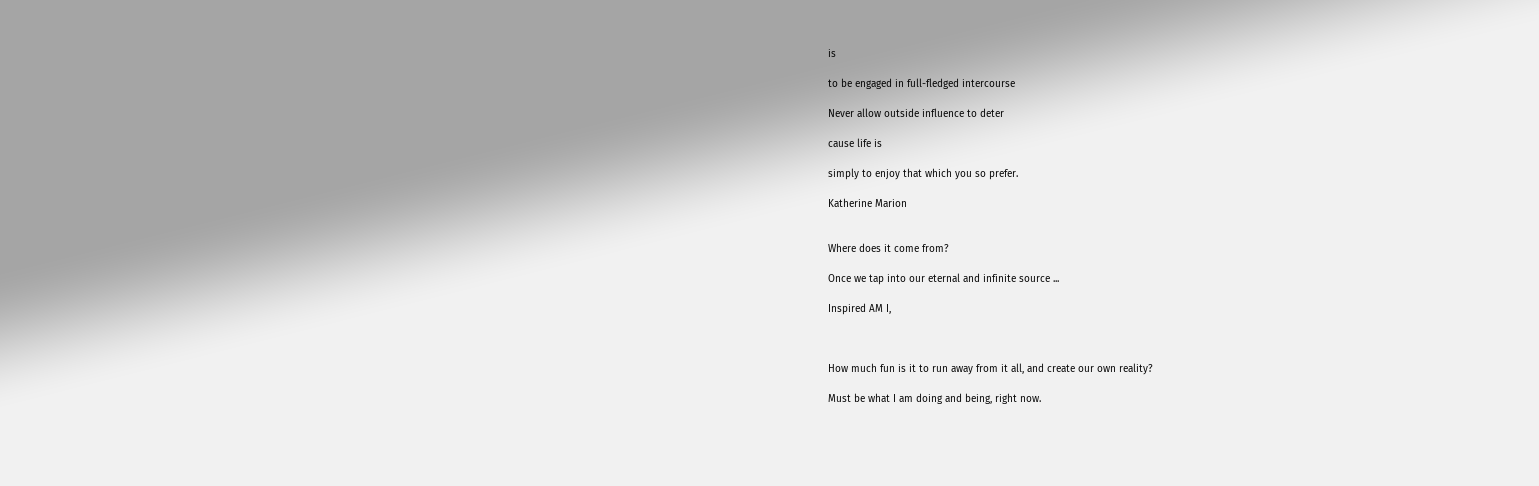is

to be engaged in full-fledged intercourse

Never allow outside influence to deter

cause life is

simply to enjoy that which you so prefer.

Katherine Marion


Where does it come from?

Once we tap into our eternal and infinite source ...

Inspired AM I,



How much fun is it to run away from it all, and create our own reality?

Must be what I am doing and being, right now.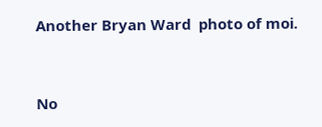Another Bryan Ward  photo of moi.



No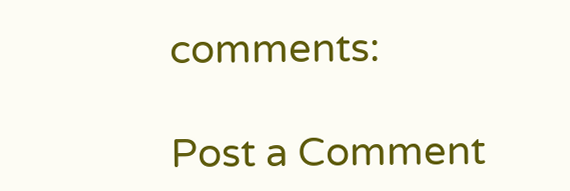comments:

Post a Comment